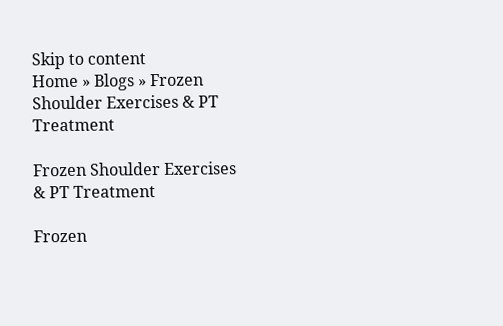Skip to content
Home » Blogs » Frozen Shoulder Exercises & PT Treatment

Frozen Shoulder Exercises & PT Treatment

Frozen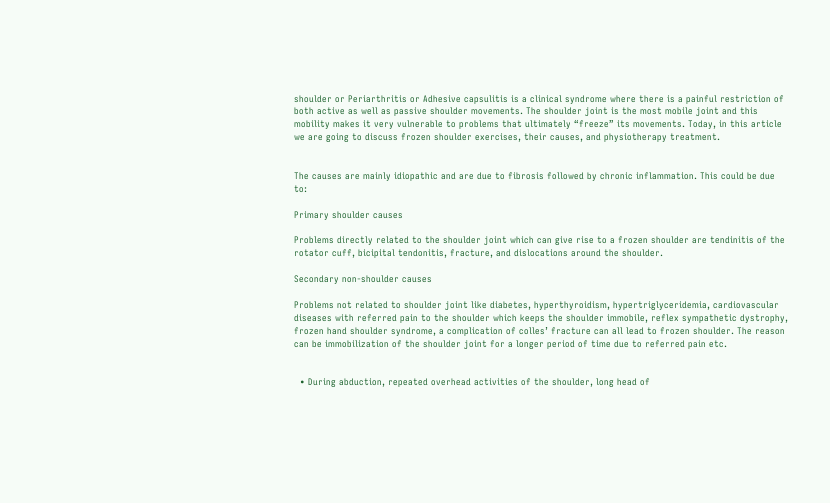shoulder or Periarthritis or Adhesive capsulitis is a clinical syndrome where there is a painful restriction of both active as well as passive shoulder movements. The shoulder joint is the most mobile joint and this mobility makes it very vulnerable to problems that ultimately “freeze” its movements. Today, in this article we are going to discuss frozen shoulder exercises, their causes, and physiotherapy treatment.


The causes are mainly idiopathic and are due to fibrosis followed by chronic inflammation. This could be due to:

Primary shoulder causes

Problems directly related to the shoulder joint which can give rise to a frozen shoulder are tendinitis of the rotator cuff, bicipital tendonitis, fracture, and dislocations around the shoulder.

Secondary non-shoulder causes

Problems not related to shoulder joint like diabetes, hyperthyroidism, hypertriglyceridemia, cardiovascular diseases with referred pain to the shoulder which keeps the shoulder immobile, reflex sympathetic dystrophy, frozen hand shoulder syndrome, a complication of colles’ fracture can all lead to frozen shoulder. The reason can be immobilization of the shoulder joint for a longer period of time due to referred pain etc.


  • During abduction, repeated overhead activities of the shoulder, long head of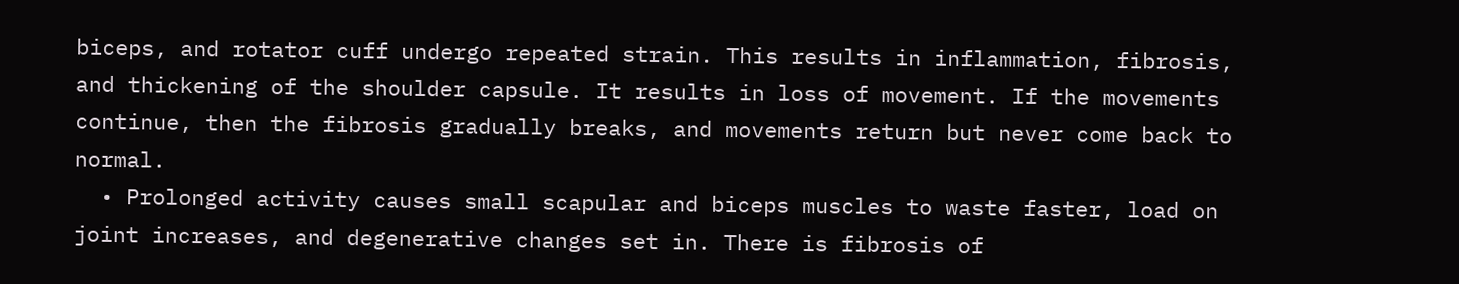biceps, and rotator cuff undergo repeated strain. This results in inflammation, fibrosis, and thickening of the shoulder capsule. It results in loss of movement. If the movements continue, then the fibrosis gradually breaks, and movements return but never come back to normal.
  • Prolonged activity causes small scapular and biceps muscles to waste faster, load on joint increases, and degenerative changes set in. There is fibrosis of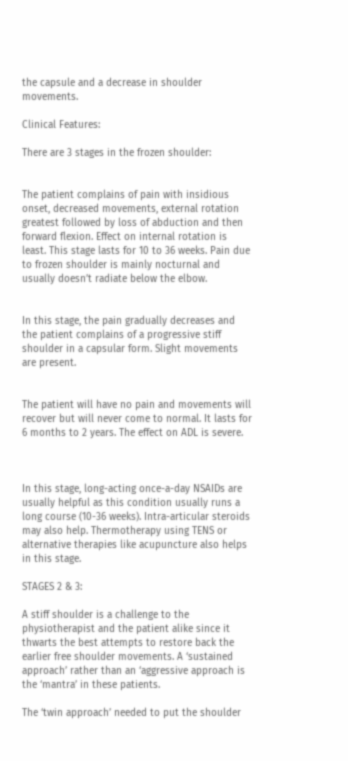the capsule and a decrease in shoulder movements.

Clinical Features:

There are 3 stages in the frozen shoulder:


The patient complains of pain with insidious onset, decreased movements, external rotation greatest followed by loss of abduction and then forward flexion. Effect on internal rotation is least. This stage lasts for 10 to 36 weeks. Pain due to frozen shoulder is mainly nocturnal and usually doesn’t radiate below the elbow.


In this stage, the pain gradually decreases and the patient complains of a progressive stiff shoulder in a capsular form. Slight movements are present.


The patient will have no pain and movements will recover but will never come to normal. It lasts for 6 months to 2 years. The effect on ADL is severe.



In this stage, long-acting once-a-day NSAIDs are usually helpful as this condition usually runs a long course (10-36 weeks). Intra-articular steroids may also help. Thermotherapy using TENS or alternative therapies like acupuncture also helps in this stage.

STAGES 2 & 3:

A stiff shoulder is a challenge to the physiotherapist and the patient alike since it thwarts the best attempts to restore back the earlier free shoulder movements. A ‘sustained approach’ rather than an ‘aggressive approach is the ‘mantra’ in these patients.

The ‘twin approach’ needed to put the shoulder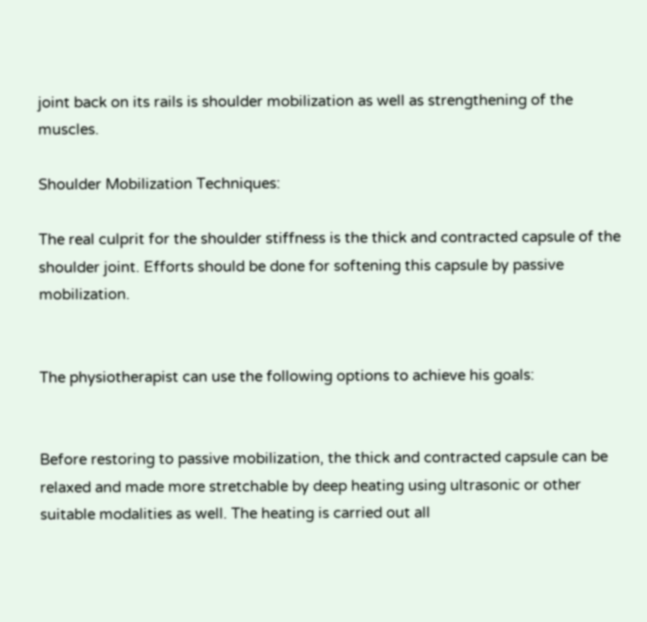joint back on its rails is shoulder mobilization as well as strengthening of the muscles.

Shoulder Mobilization Techniques:

The real culprit for the shoulder stiffness is the thick and contracted capsule of the shoulder joint. Efforts should be done for softening this capsule by passive mobilization.


The physiotherapist can use the following options to achieve his goals:


Before restoring to passive mobilization, the thick and contracted capsule can be relaxed and made more stretchable by deep heating using ultrasonic or other suitable modalities as well. The heating is carried out all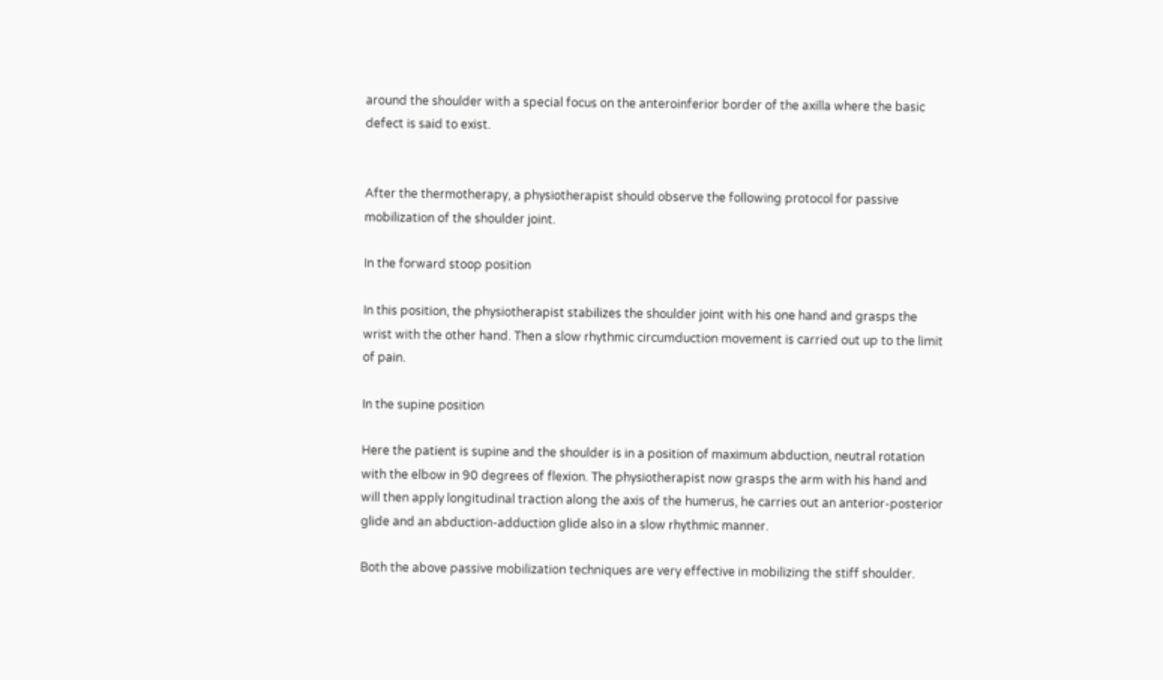around the shoulder with a special focus on the anteroinferior border of the axilla where the basic defect is said to exist.


After the thermotherapy, a physiotherapist should observe the following protocol for passive mobilization of the shoulder joint.

In the forward stoop position

In this position, the physiotherapist stabilizes the shoulder joint with his one hand and grasps the wrist with the other hand. Then a slow rhythmic circumduction movement is carried out up to the limit of pain.

In the supine position

Here the patient is supine and the shoulder is in a position of maximum abduction, neutral rotation with the elbow in 90 degrees of flexion. The physiotherapist now grasps the arm with his hand and will then apply longitudinal traction along the axis of the humerus, he carries out an anterior-posterior glide and an abduction-adduction glide also in a slow rhythmic manner.

Both the above passive mobilization techniques are very effective in mobilizing the stiff shoulder.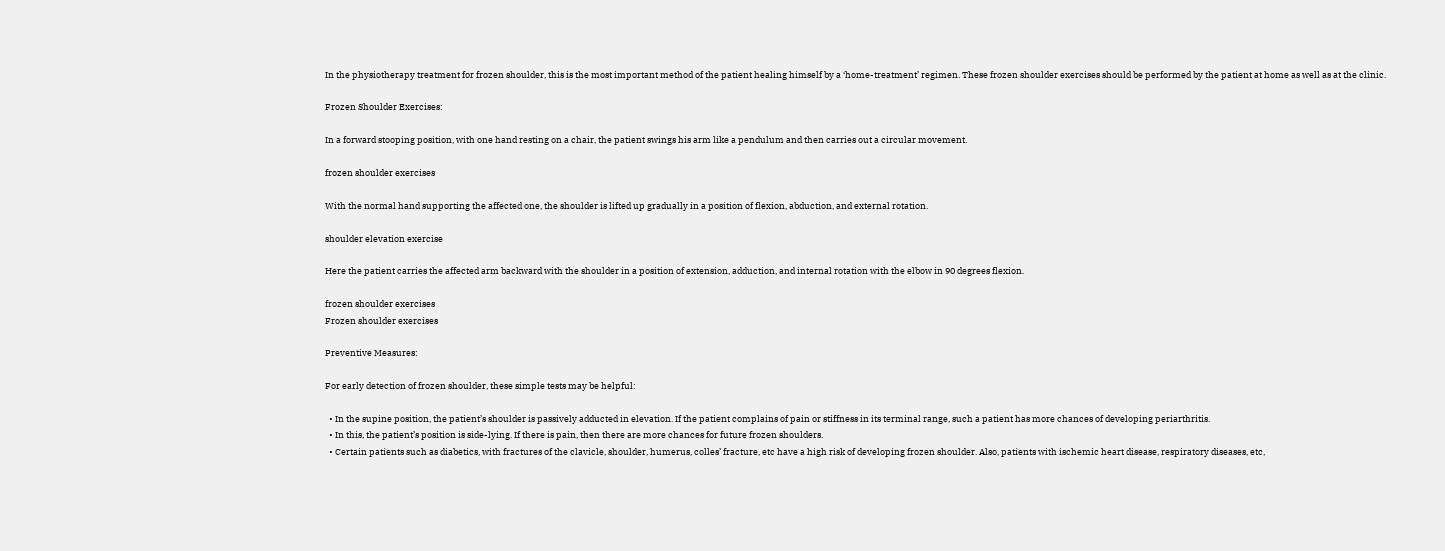In the physiotherapy treatment for frozen shoulder, this is the most important method of the patient healing himself by a ‘home-treatment’ regimen. These frozen shoulder exercises should be performed by the patient at home as well as at the clinic.

Frozen Shoulder Exercises:

In a forward stooping position, with one hand resting on a chair, the patient swings his arm like a pendulum and then carries out a circular movement.

frozen shoulder exercises

With the normal hand supporting the affected one, the shoulder is lifted up gradually in a position of flexion, abduction, and external rotation.

shoulder elevation exercise

Here the patient carries the affected arm backward with the shoulder in a position of extension, adduction, and internal rotation with the elbow in 90 degrees flexion.

frozen shoulder exercises
Frozen shoulder exercises

Preventive Measures:

For early detection of frozen shoulder, these simple tests may be helpful:

  • In the supine position, the patient’s shoulder is passively adducted in elevation. If the patient complains of pain or stiffness in its terminal range, such a patient has more chances of developing periarthritis.
  • In this, the patient’s position is side-lying. If there is pain, then there are more chances for future frozen shoulders.
  • Certain patients such as diabetics, with fractures of the clavicle, shoulder, humerus, colles’ fracture, etc have a high risk of developing frozen shoulder. Also, patients with ischemic heart disease, respiratory diseases, etc,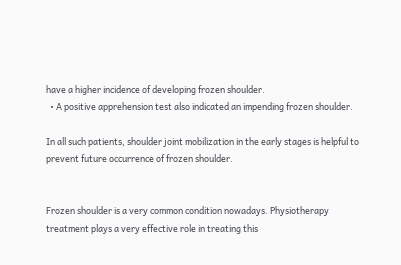have a higher incidence of developing frozen shoulder.
  • A positive apprehension test also indicated an impending frozen shoulder.

In all such patients, shoulder joint mobilization in the early stages is helpful to prevent future occurrence of frozen shoulder.


Frozen shoulder is a very common condition nowadays. Physiotherapy treatment plays a very effective role in treating this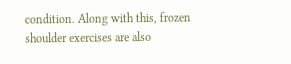condition. Along with this, frozen shoulder exercises are also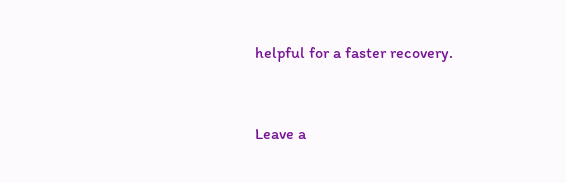helpful for a faster recovery.


Leave a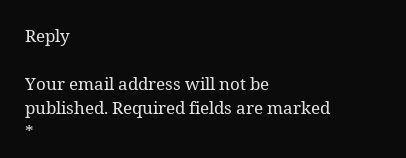Reply

Your email address will not be published. Required fields are marked *